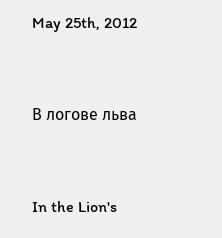May 25th, 2012


В логове льва


In the Lion's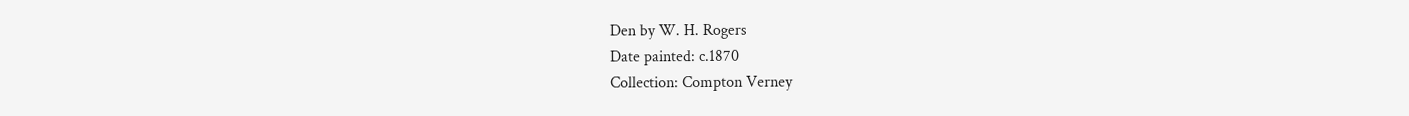Den by W. H. Rogers
Date painted: c.1870
Collection: Compton Verney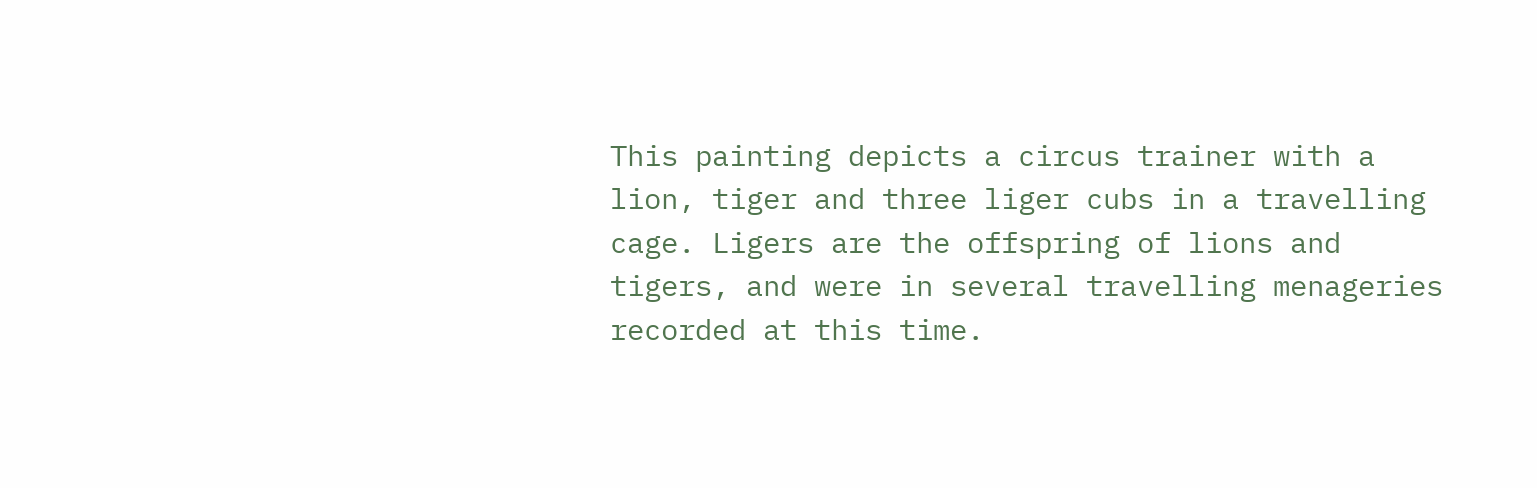This painting depicts a circus trainer with a lion, tiger and three liger cubs in a travelling cage. Ligers are the offspring of lions and tigers, and were in several travelling menageries recorded at this time.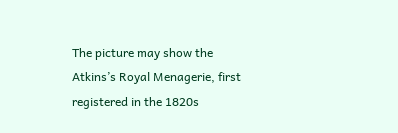The picture may show the Atkins’s Royal Menagerie, first registered in the 1820s